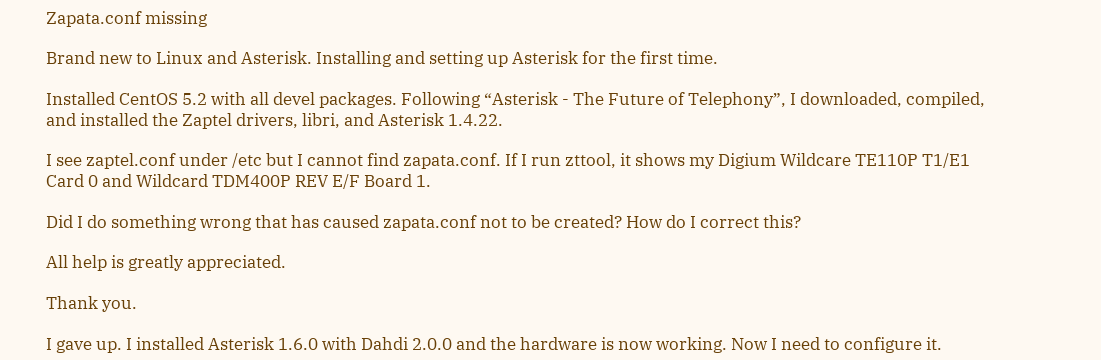Zapata.conf missing

Brand new to Linux and Asterisk. Installing and setting up Asterisk for the first time.

Installed CentOS 5.2 with all devel packages. Following “Asterisk - The Future of Telephony”, I downloaded, compiled, and installed the Zaptel drivers, libri, and Asterisk 1.4.22.

I see zaptel.conf under /etc but I cannot find zapata.conf. If I run zttool, it shows my Digium Wildcare TE110P T1/E1 Card 0 and Wildcard TDM400P REV E/F Board 1.

Did I do something wrong that has caused zapata.conf not to be created? How do I correct this?

All help is greatly appreciated.

Thank you.

I gave up. I installed Asterisk 1.6.0 with Dahdi 2.0.0 and the hardware is now working. Now I need to configure it.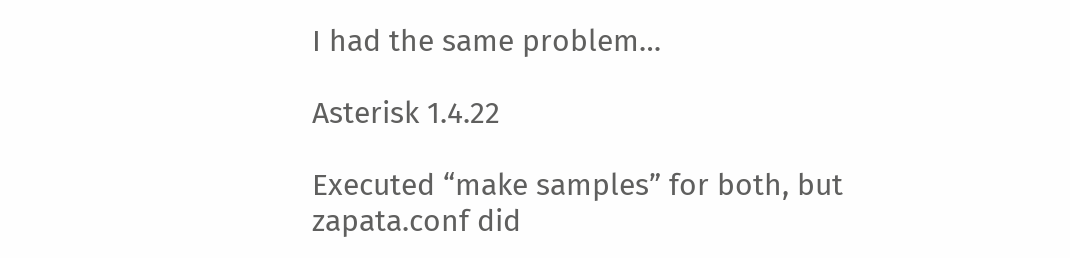I had the same problem…

Asterisk 1.4.22

Executed “make samples” for both, but zapata.conf did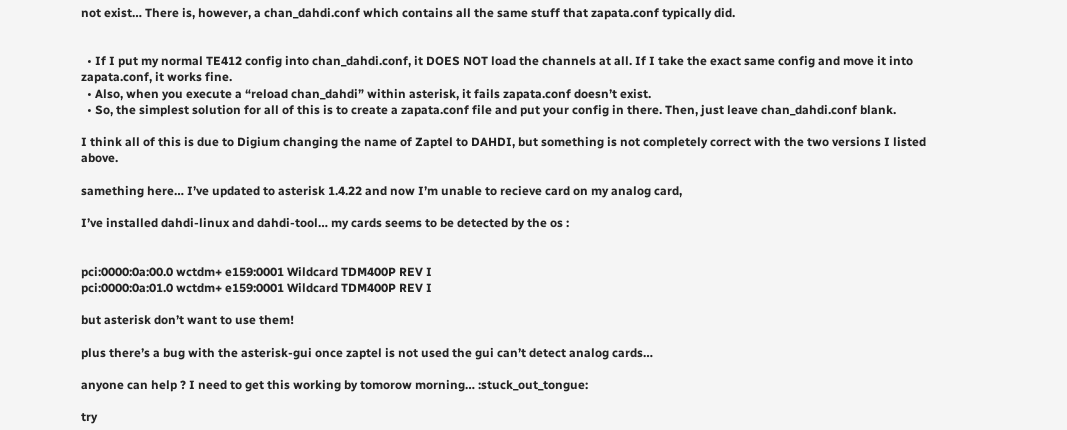not exist… There is, however, a chan_dahdi.conf which contains all the same stuff that zapata.conf typically did.


  • If I put my normal TE412 config into chan_dahdi.conf, it DOES NOT load the channels at all. If I take the exact same config and move it into zapata.conf, it works fine.
  • Also, when you execute a “reload chan_dahdi” within asterisk, it fails zapata.conf doesn’t exist.
  • So, the simplest solution for all of this is to create a zapata.conf file and put your config in there. Then, just leave chan_dahdi.conf blank.

I think all of this is due to Digium changing the name of Zaptel to DAHDI, but something is not completely correct with the two versions I listed above.

samething here… I’ve updated to asterisk 1.4.22 and now I’m unable to recieve card on my analog card,

I’ve installed dahdi-linux and dahdi-tool… my cards seems to be detected by the os :


pci:0000:0a:00.0 wctdm+ e159:0001 Wildcard TDM400P REV I
pci:0000:0a:01.0 wctdm+ e159:0001 Wildcard TDM400P REV I

but asterisk don’t want to use them!

plus there’s a bug with the asterisk-gui once zaptel is not used the gui can’t detect analog cards…

anyone can help ? I need to get this working by tomorow morning… :stuck_out_tongue:

try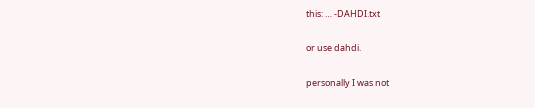this: … -DAHDI.txt

or use dahdi.

personally I was not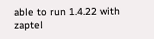able to run 1.4.22 with zaptel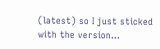(latest) so I just sticked with the version…